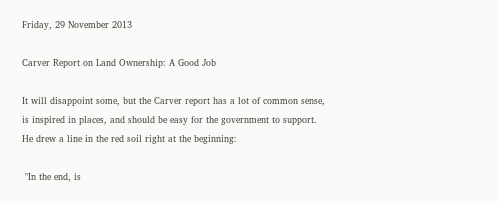Friday, 29 November 2013

Carver Report on Land Ownership: A Good Job

It will disappoint some, but the Carver report has a lot of common sense,  is inspired in places, and should be easy for the government to support.  He drew a line in the red soil right at the beginning:

 "In the end, is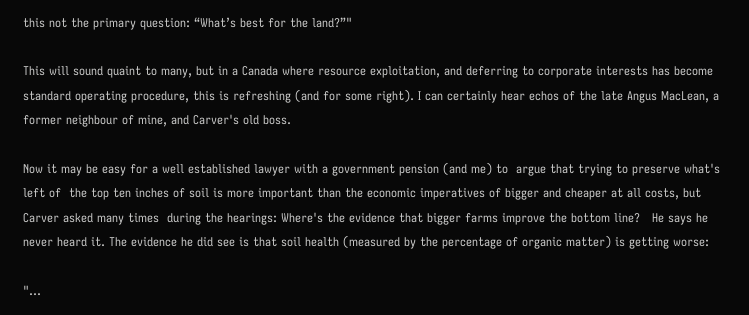this not the primary question: “What’s best for the land?”"

This will sound quaint to many, but in a Canada where resource exploitation, and deferring to corporate interests has become standard operating procedure, this is refreshing (and for some right). I can certainly hear echos of the late Angus MacLean, a former neighbour of mine, and Carver's old boss.

Now it may be easy for a well established lawyer with a government pension (and me) to  argue that trying to preserve what's left of  the top ten inches of soil is more important than the economic imperatives of bigger and cheaper at all costs, but  Carver asked many times  during the hearings: Where's the evidence that bigger farms improve the bottom line?   He says he never heard it. The evidence he did see is that soil health (measured by the percentage of organic matter) is getting worse:

"...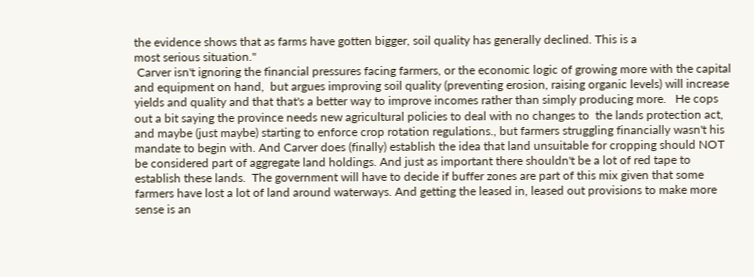the evidence shows that as farms have gotten bigger, soil quality has generally declined. This is a
most serious situation."
 Carver isn't ignoring the financial pressures facing farmers, or the economic logic of growing more with the capital and equipment on hand,  but argues improving soil quality (preventing erosion, raising organic levels) will increase yields and quality and that that's a better way to improve incomes rather than simply producing more.   He cops out a bit saying the province needs new agricultural policies to deal with no changes to  the lands protection act, and maybe (just maybe) starting to enforce crop rotation regulations., but farmers struggling financially wasn't his mandate to begin with. And Carver does (finally) establish the idea that land unsuitable for cropping should NOT be considered part of aggregate land holdings. And just as important there shouldn't be a lot of red tape to establish these lands.  The government will have to decide if buffer zones are part of this mix given that some farmers have lost a lot of land around waterways. And getting the leased in, leased out provisions to make more sense is an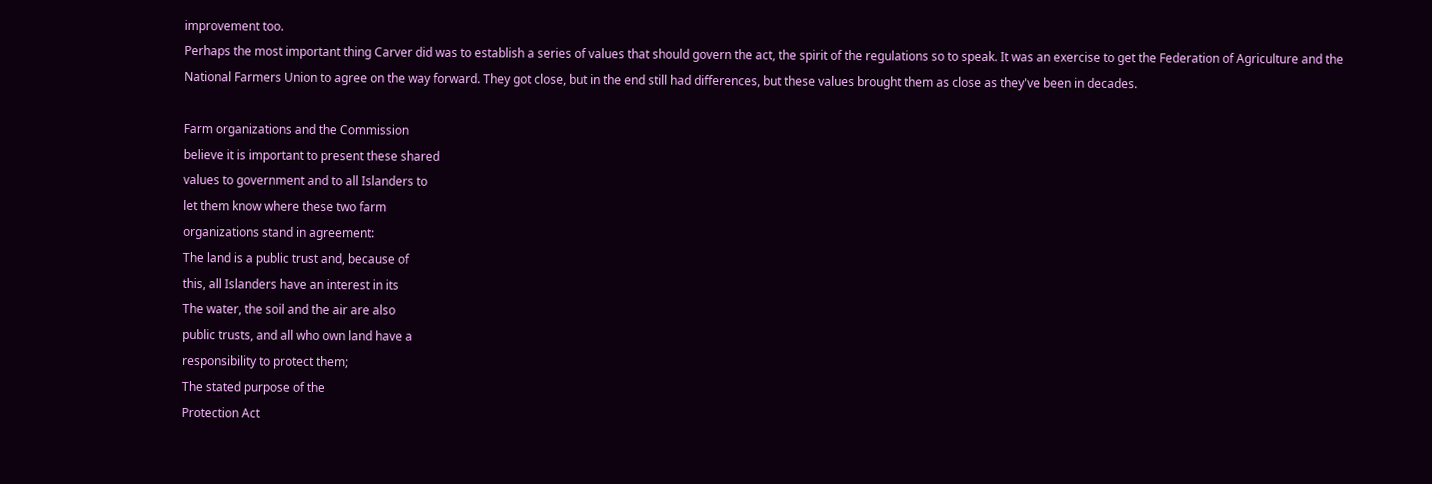improvement too.
Perhaps the most important thing Carver did was to establish a series of values that should govern the act, the spirit of the regulations so to speak. It was an exercise to get the Federation of Agriculture and the National Farmers Union to agree on the way forward. They got close, but in the end still had differences, but these values brought them as close as they've been in decades.

Farm organizations and the Commission
believe it is important to present these shared
values to government and to all Islanders to
let them know where these two farm
organizations stand in agreement:
The land is a public trust and, because of
this, all Islanders have an interest in its
The water, the soil and the air are also
public trusts, and all who own land have a
responsibility to protect them;
The stated purpose of the
Protection Act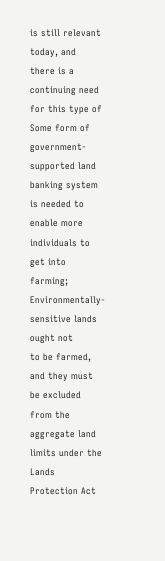is still relevant today, and
there is a continuing need for this type of
Some form of government-supported land
banking system is needed to enable more
individuals to get into farming;
Environmentally-sensitive lands ought not
to be farmed, and they must be excluded
from the aggregate land limits under the
Lands Protection Act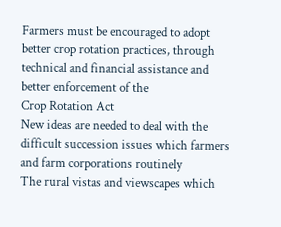Farmers must be encouraged to adopt
better crop rotation practices, through
technical and financial assistance and
better enforcement of the
Crop Rotation Act
New ideas are needed to deal with the
difficult succession issues which farmers
and farm corporations routinely
The rural vistas and viewscapes which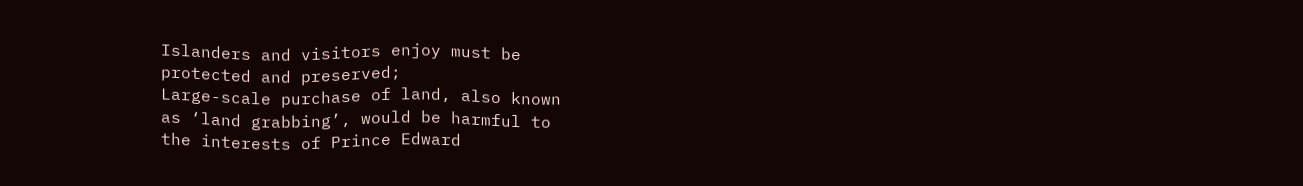Islanders and visitors enjoy must be
protected and preserved;
Large-scale purchase of land, also known
as ‘land grabbing’, would be harmful to
the interests of Prince Edward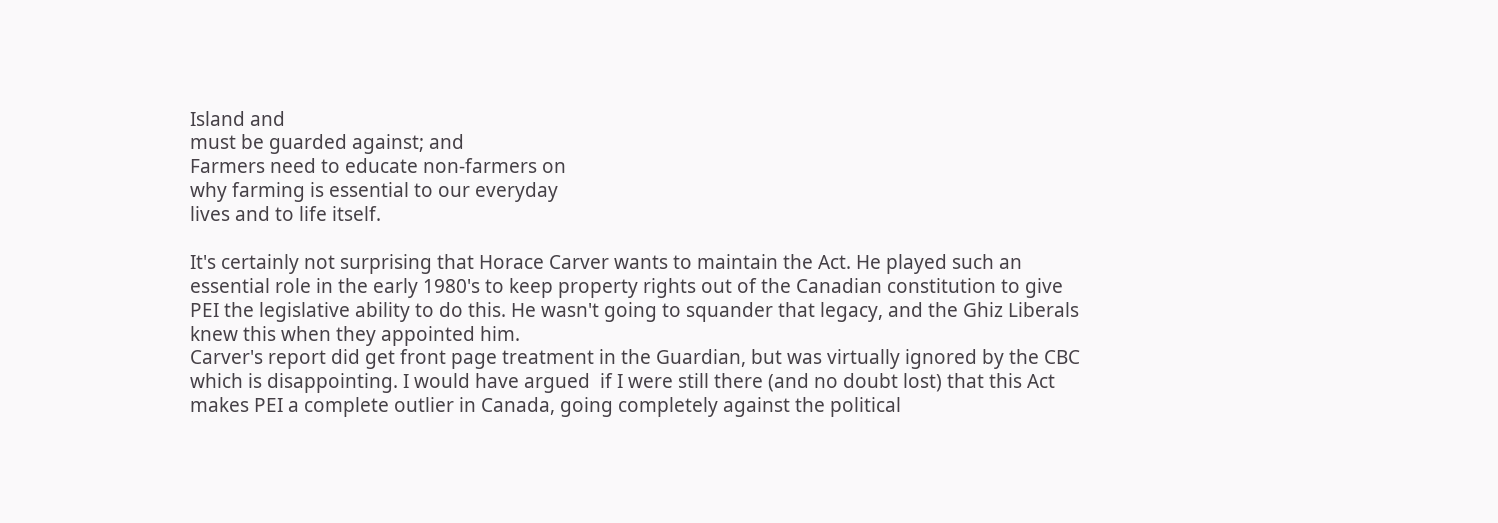Island and
must be guarded against; and
Farmers need to educate non-farmers on
why farming is essential to our everyday
lives and to life itself.

It's certainly not surprising that Horace Carver wants to maintain the Act. He played such an essential role in the early 1980's to keep property rights out of the Canadian constitution to give PEI the legislative ability to do this. He wasn't going to squander that legacy, and the Ghiz Liberals knew this when they appointed him.
Carver's report did get front page treatment in the Guardian, but was virtually ignored by the CBC which is disappointing. I would have argued  if I were still there (and no doubt lost) that this Act makes PEI a complete outlier in Canada, going completely against the political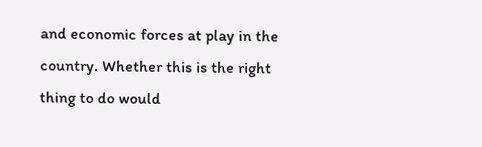and economic forces at play in the country. Whether this is the right thing to do would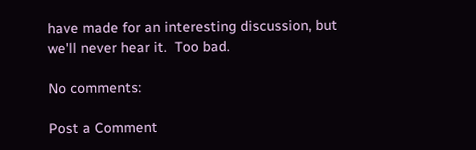have made for an interesting discussion, but we'll never hear it.  Too bad.

No comments:

Post a Comment